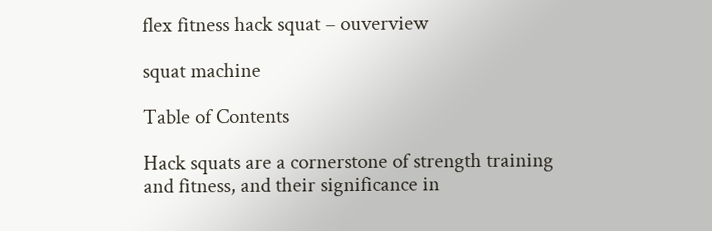flex fitness hack squat – ouverview

squat machine

Table of Contents

Hack squats are a cornerstone of strength training and fitness, and their significance in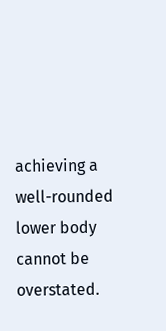achieving a well-rounded lower body cannot be overstated.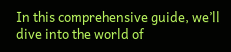In this comprehensive guide, we’ll dive into the world of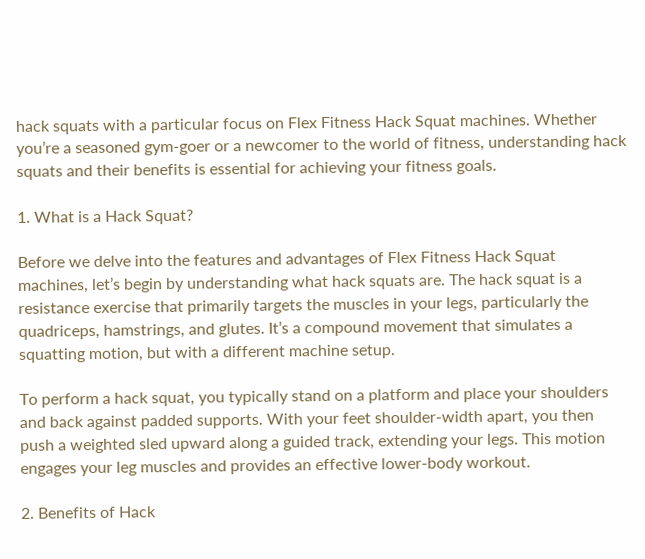hack squats with a particular focus on Flex Fitness Hack Squat machines. Whether you’re a seasoned gym-goer or a newcomer to the world of fitness, understanding hack squats and their benefits is essential for achieving your fitness goals.

1. What is a Hack Squat?

Before we delve into the features and advantages of Flex Fitness Hack Squat machines, let’s begin by understanding what hack squats are. The hack squat is a resistance exercise that primarily targets the muscles in your legs, particularly the quadriceps, hamstrings, and glutes. It’s a compound movement that simulates a squatting motion, but with a different machine setup.

To perform a hack squat, you typically stand on a platform and place your shoulders and back against padded supports. With your feet shoulder-width apart, you then push a weighted sled upward along a guided track, extending your legs. This motion engages your leg muscles and provides an effective lower-body workout.

2. Benefits of Hack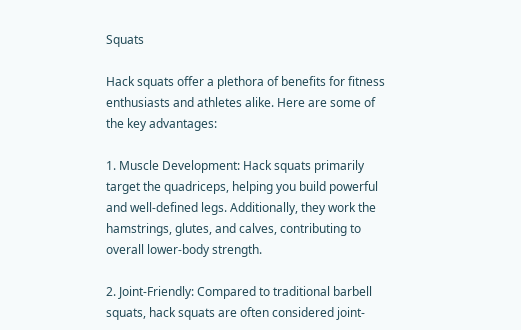Squats

Hack squats offer a plethora of benefits for fitness enthusiasts and athletes alike. Here are some of the key advantages:

1. Muscle Development: Hack squats primarily target the quadriceps, helping you build powerful and well-defined legs. Additionally, they work the hamstrings, glutes, and calves, contributing to overall lower-body strength.

2. Joint-Friendly: Compared to traditional barbell squats, hack squats are often considered joint-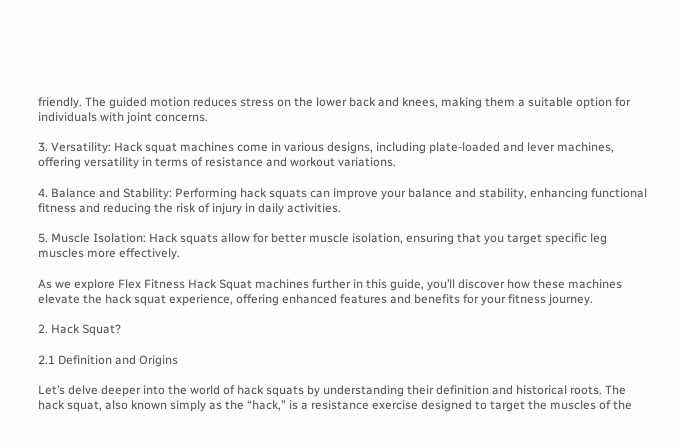friendly. The guided motion reduces stress on the lower back and knees, making them a suitable option for individuals with joint concerns.

3. Versatility: Hack squat machines come in various designs, including plate-loaded and lever machines, offering versatility in terms of resistance and workout variations.

4. Balance and Stability: Performing hack squats can improve your balance and stability, enhancing functional fitness and reducing the risk of injury in daily activities.

5. Muscle Isolation: Hack squats allow for better muscle isolation, ensuring that you target specific leg muscles more effectively.

As we explore Flex Fitness Hack Squat machines further in this guide, you’ll discover how these machines elevate the hack squat experience, offering enhanced features and benefits for your fitness journey.

2. Hack Squat?

2.1 Definition and Origins

Let’s delve deeper into the world of hack squats by understanding their definition and historical roots. The hack squat, also known simply as the “hack,” is a resistance exercise designed to target the muscles of the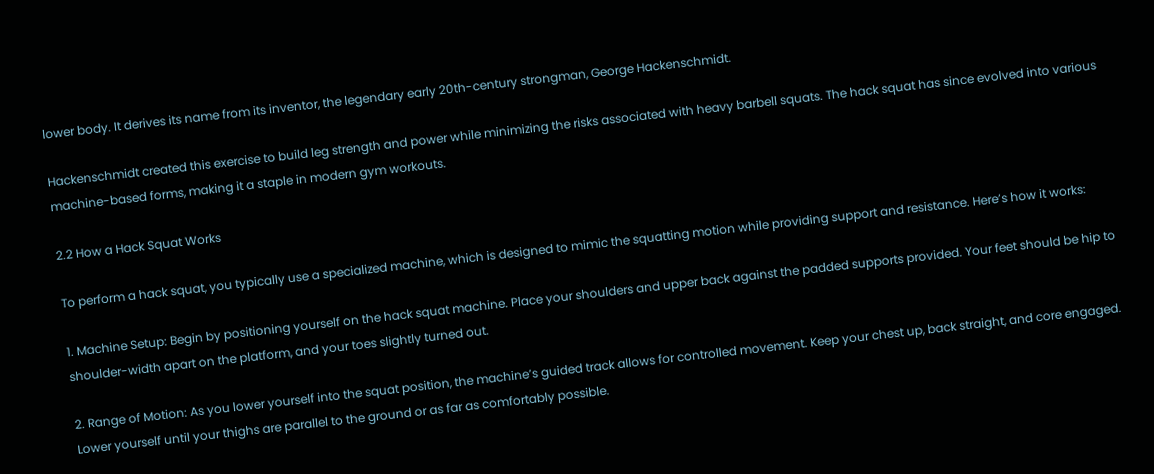lower body. It derives its name from its inventor, the legendary early 20th-century strongman, George Hackenschmidt.

Hackenschmidt created this exercise to build leg strength and power while minimizing the risks associated with heavy barbell squats. The hack squat has since evolved into various machine-based forms, making it a staple in modern gym workouts.

2.2 How a Hack Squat Works

To perform a hack squat, you typically use a specialized machine, which is designed to mimic the squatting motion while providing support and resistance. Here’s how it works:

1. Machine Setup: Begin by positioning yourself on the hack squat machine. Place your shoulders and upper back against the padded supports provided. Your feet should be hip to shoulder-width apart on the platform, and your toes slightly turned out.

2. Range of Motion: As you lower yourself into the squat position, the machine’s guided track allows for controlled movement. Keep your chest up, back straight, and core engaged. Lower yourself until your thighs are parallel to the ground or as far as comfortably possible.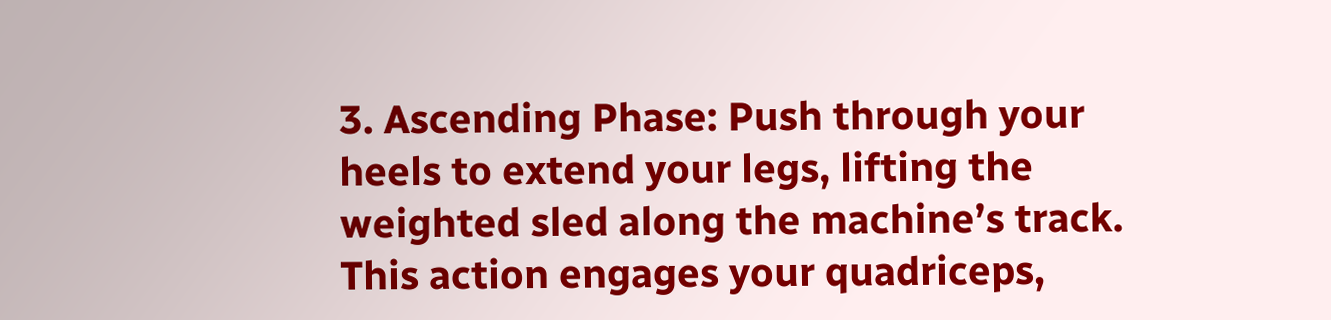3. Ascending Phase: Push through your heels to extend your legs, lifting the weighted sled along the machine’s track. This action engages your quadriceps,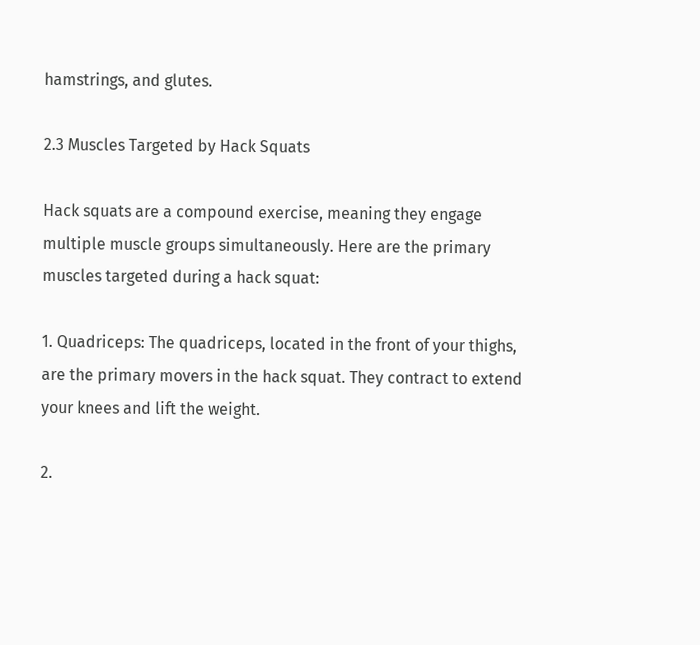hamstrings, and glutes.

2.3 Muscles Targeted by Hack Squats

Hack squats are a compound exercise, meaning they engage multiple muscle groups simultaneously. Here are the primary muscles targeted during a hack squat:

1. Quadriceps: The quadriceps, located in the front of your thighs, are the primary movers in the hack squat. They contract to extend your knees and lift the weight.

2.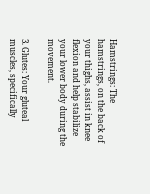Hamstrings: The hamstrings, on the back of your thighs, assist in knee flexion and help stabilize your lower body during the movement.

3. Glutes: Your gluteal muscles, specifically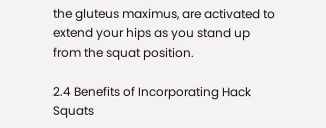the gluteus maximus, are activated to extend your hips as you stand up from the squat position.

2.4 Benefits of Incorporating Hack Squats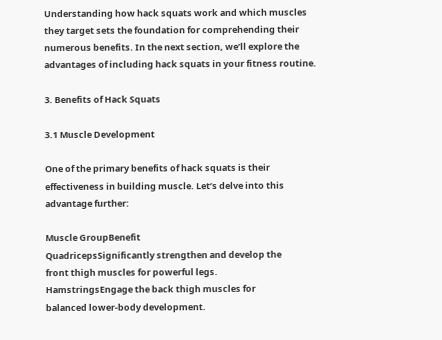Understanding how hack squats work and which muscles they target sets the foundation for comprehending their numerous benefits. In the next section, we’ll explore the advantages of including hack squats in your fitness routine.

3. Benefits of Hack Squats

3.1 Muscle Development

One of the primary benefits of hack squats is their effectiveness in building muscle. Let’s delve into this advantage further:

Muscle GroupBenefit
QuadricepsSignificantly strengthen and develop the
front thigh muscles for powerful legs.
HamstringsEngage the back thigh muscles for
balanced lower-body development.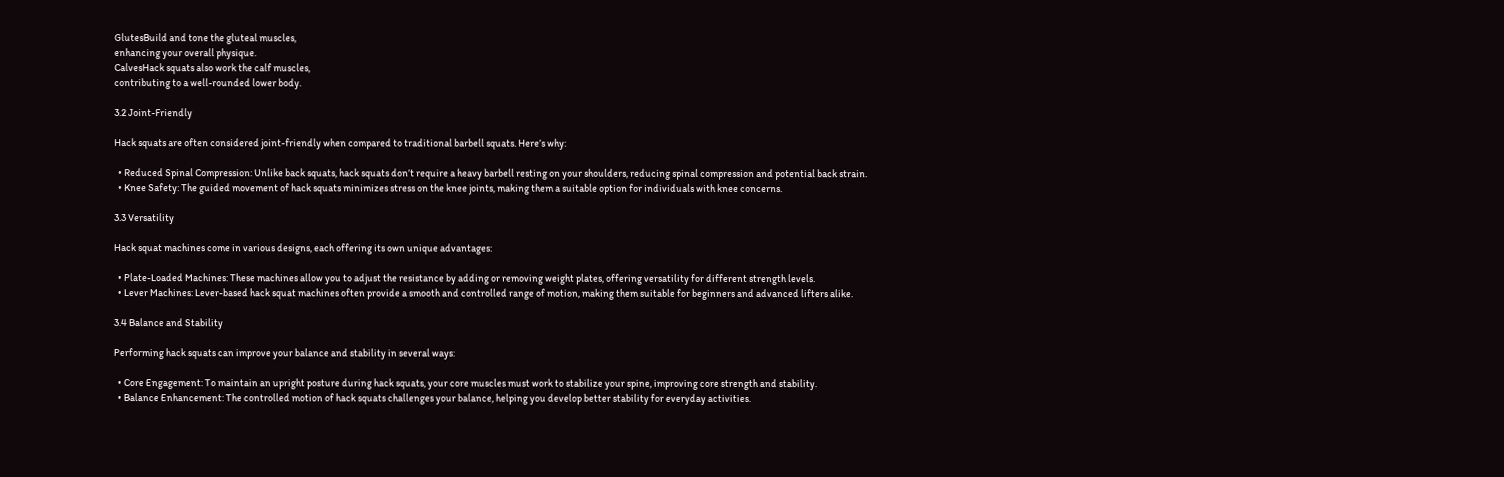GlutesBuild and tone the gluteal muscles,
enhancing your overall physique.
CalvesHack squats also work the calf muscles,
contributing to a well-rounded lower body.

3.2 Joint-Friendly

Hack squats are often considered joint-friendly when compared to traditional barbell squats. Here’s why:

  • Reduced Spinal Compression: Unlike back squats, hack squats don’t require a heavy barbell resting on your shoulders, reducing spinal compression and potential back strain.
  • Knee Safety: The guided movement of hack squats minimizes stress on the knee joints, making them a suitable option for individuals with knee concerns.

3.3 Versatility

Hack squat machines come in various designs, each offering its own unique advantages:

  • Plate-Loaded Machines: These machines allow you to adjust the resistance by adding or removing weight plates, offering versatility for different strength levels.
  • Lever Machines: Lever-based hack squat machines often provide a smooth and controlled range of motion, making them suitable for beginners and advanced lifters alike.

3.4 Balance and Stability

Performing hack squats can improve your balance and stability in several ways:

  • Core Engagement: To maintain an upright posture during hack squats, your core muscles must work to stabilize your spine, improving core strength and stability.
  • Balance Enhancement: The controlled motion of hack squats challenges your balance, helping you develop better stability for everyday activities.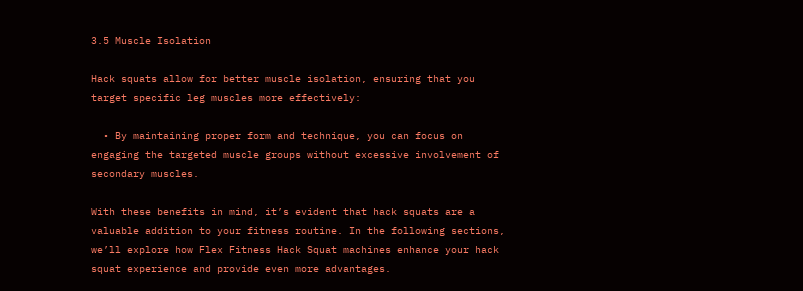3.5 Muscle Isolation

Hack squats allow for better muscle isolation, ensuring that you target specific leg muscles more effectively:

  • By maintaining proper form and technique, you can focus on engaging the targeted muscle groups without excessive involvement of secondary muscles.

With these benefits in mind, it’s evident that hack squats are a valuable addition to your fitness routine. In the following sections, we’ll explore how Flex Fitness Hack Squat machines enhance your hack squat experience and provide even more advantages.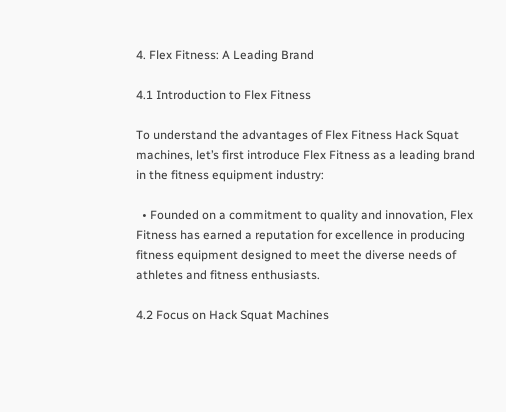4. Flex Fitness: A Leading Brand

4.1 Introduction to Flex Fitness

To understand the advantages of Flex Fitness Hack Squat machines, let’s first introduce Flex Fitness as a leading brand in the fitness equipment industry:

  • Founded on a commitment to quality and innovation, Flex Fitness has earned a reputation for excellence in producing fitness equipment designed to meet the diverse needs of athletes and fitness enthusiasts.

4.2 Focus on Hack Squat Machines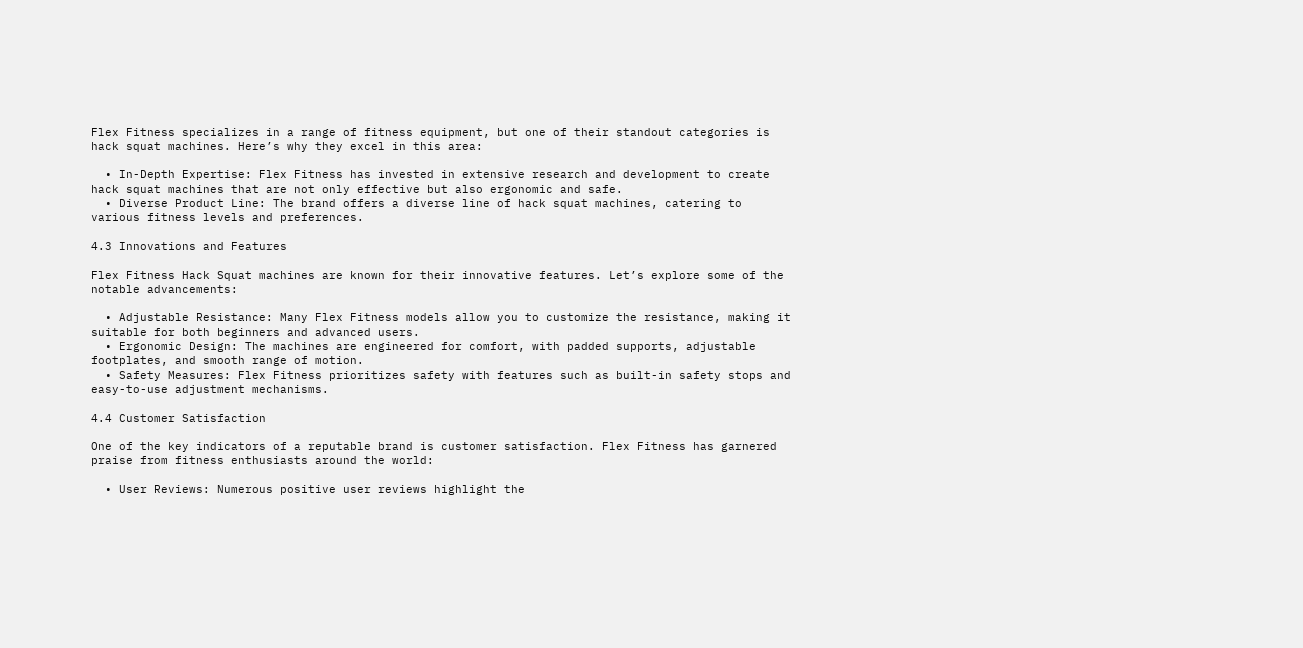Flex Fitness specializes in a range of fitness equipment, but one of their standout categories is hack squat machines. Here’s why they excel in this area:

  • In-Depth Expertise: Flex Fitness has invested in extensive research and development to create hack squat machines that are not only effective but also ergonomic and safe.
  • Diverse Product Line: The brand offers a diverse line of hack squat machines, catering to various fitness levels and preferences.

4.3 Innovations and Features

Flex Fitness Hack Squat machines are known for their innovative features. Let’s explore some of the notable advancements:

  • Adjustable Resistance: Many Flex Fitness models allow you to customize the resistance, making it suitable for both beginners and advanced users.
  • Ergonomic Design: The machines are engineered for comfort, with padded supports, adjustable footplates, and smooth range of motion.
  • Safety Measures: Flex Fitness prioritizes safety with features such as built-in safety stops and easy-to-use adjustment mechanisms.

4.4 Customer Satisfaction

One of the key indicators of a reputable brand is customer satisfaction. Flex Fitness has garnered praise from fitness enthusiasts around the world:

  • User Reviews: Numerous positive user reviews highlight the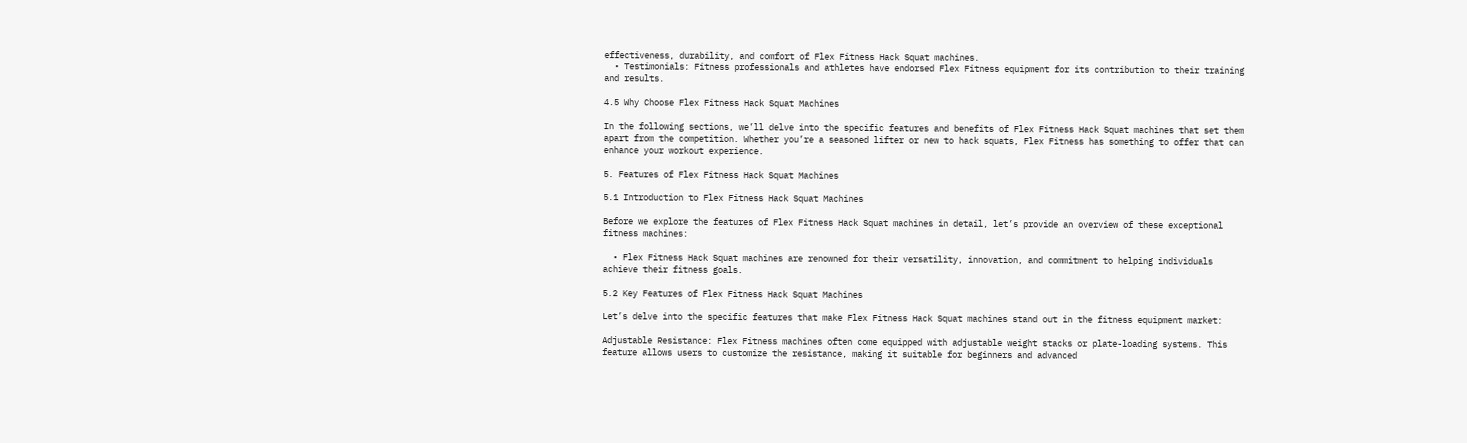effectiveness, durability, and comfort of Flex Fitness Hack Squat machines.
  • Testimonials: Fitness professionals and athletes have endorsed Flex Fitness equipment for its contribution to their training and results.

4.5 Why Choose Flex Fitness Hack Squat Machines

In the following sections, we’ll delve into the specific features and benefits of Flex Fitness Hack Squat machines that set them apart from the competition. Whether you’re a seasoned lifter or new to hack squats, Flex Fitness has something to offer that can enhance your workout experience.

5. Features of Flex Fitness Hack Squat Machines

5.1 Introduction to Flex Fitness Hack Squat Machines

Before we explore the features of Flex Fitness Hack Squat machines in detail, let’s provide an overview of these exceptional fitness machines:

  • Flex Fitness Hack Squat machines are renowned for their versatility, innovation, and commitment to helping individuals achieve their fitness goals.

5.2 Key Features of Flex Fitness Hack Squat Machines

Let’s delve into the specific features that make Flex Fitness Hack Squat machines stand out in the fitness equipment market:

Adjustable Resistance: Flex Fitness machines often come equipped with adjustable weight stacks or plate-loading systems. This feature allows users to customize the resistance, making it suitable for beginners and advanced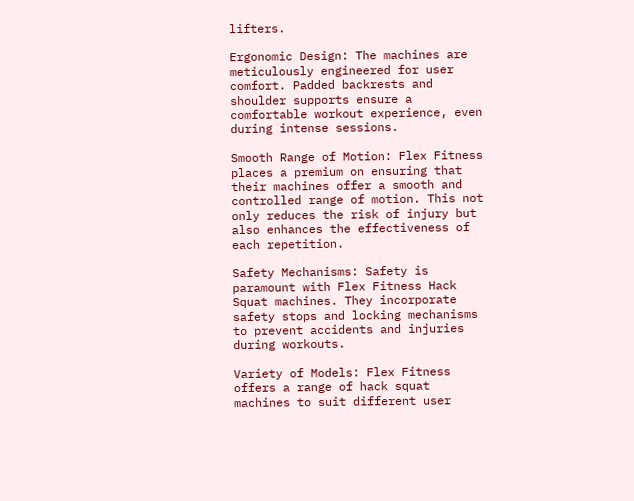lifters.

Ergonomic Design: The machines are meticulously engineered for user comfort. Padded backrests and shoulder supports ensure a comfortable workout experience, even during intense sessions.

Smooth Range of Motion: Flex Fitness places a premium on ensuring that their machines offer a smooth and controlled range of motion. This not only reduces the risk of injury but also enhances the effectiveness of each repetition.

Safety Mechanisms: Safety is paramount with Flex Fitness Hack Squat machines. They incorporate safety stops and locking mechanisms to prevent accidents and injuries during workouts.

Variety of Models: Flex Fitness offers a range of hack squat machines to suit different user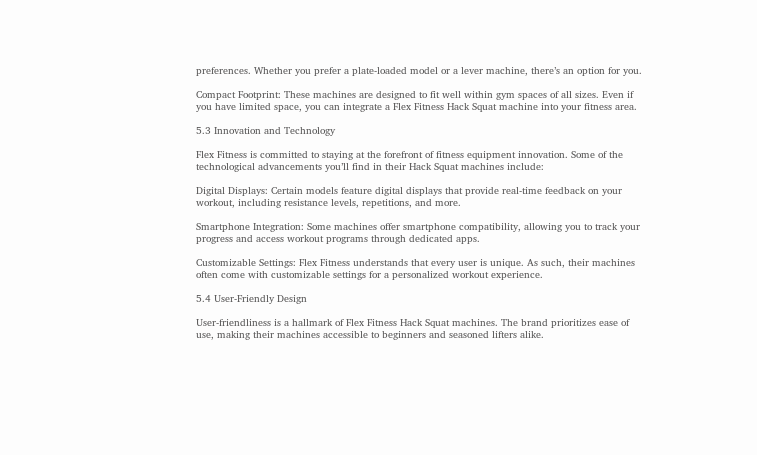preferences. Whether you prefer a plate-loaded model or a lever machine, there’s an option for you.

Compact Footprint: These machines are designed to fit well within gym spaces of all sizes. Even if you have limited space, you can integrate a Flex Fitness Hack Squat machine into your fitness area.

5.3 Innovation and Technology

Flex Fitness is committed to staying at the forefront of fitness equipment innovation. Some of the technological advancements you’ll find in their Hack Squat machines include:

Digital Displays: Certain models feature digital displays that provide real-time feedback on your workout, including resistance levels, repetitions, and more.

Smartphone Integration: Some machines offer smartphone compatibility, allowing you to track your progress and access workout programs through dedicated apps.

Customizable Settings: Flex Fitness understands that every user is unique. As such, their machines often come with customizable settings for a personalized workout experience.

5.4 User-Friendly Design

User-friendliness is a hallmark of Flex Fitness Hack Squat machines. The brand prioritizes ease of use, making their machines accessible to beginners and seasoned lifters alike.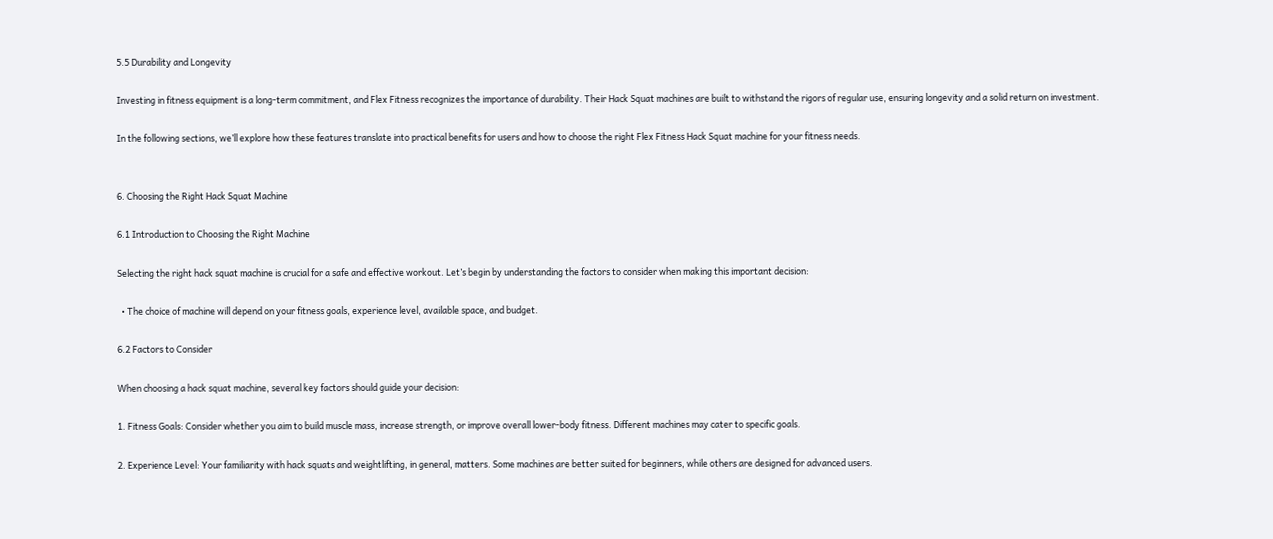5.5 Durability and Longevity

Investing in fitness equipment is a long-term commitment, and Flex Fitness recognizes the importance of durability. Their Hack Squat machines are built to withstand the rigors of regular use, ensuring longevity and a solid return on investment.

In the following sections, we’ll explore how these features translate into practical benefits for users and how to choose the right Flex Fitness Hack Squat machine for your fitness needs.


6. Choosing the Right Hack Squat Machine

6.1 Introduction to Choosing the Right Machine

Selecting the right hack squat machine is crucial for a safe and effective workout. Let’s begin by understanding the factors to consider when making this important decision:

  • The choice of machine will depend on your fitness goals, experience level, available space, and budget.

6.2 Factors to Consider

When choosing a hack squat machine, several key factors should guide your decision:

1. Fitness Goals: Consider whether you aim to build muscle mass, increase strength, or improve overall lower-body fitness. Different machines may cater to specific goals.

2. Experience Level: Your familiarity with hack squats and weightlifting, in general, matters. Some machines are better suited for beginners, while others are designed for advanced users.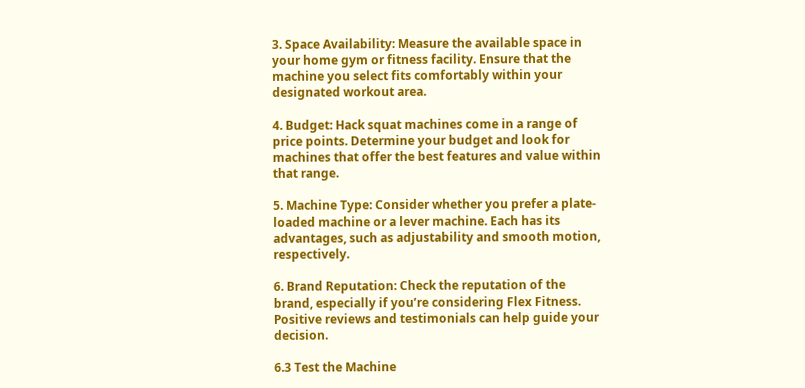3. Space Availability: Measure the available space in your home gym or fitness facility. Ensure that the machine you select fits comfortably within your designated workout area.

4. Budget: Hack squat machines come in a range of price points. Determine your budget and look for machines that offer the best features and value within that range.

5. Machine Type: Consider whether you prefer a plate-loaded machine or a lever machine. Each has its advantages, such as adjustability and smooth motion, respectively.

6. Brand Reputation: Check the reputation of the brand, especially if you’re considering Flex Fitness. Positive reviews and testimonials can help guide your decision.

6.3 Test the Machine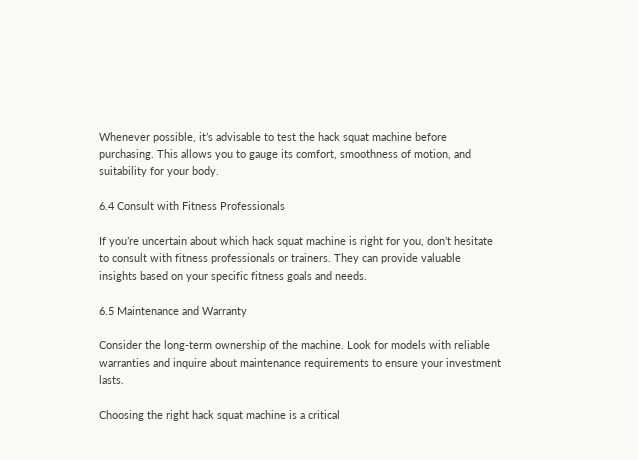Whenever possible, it’s advisable to test the hack squat machine before purchasing. This allows you to gauge its comfort, smoothness of motion, and suitability for your body.

6.4 Consult with Fitness Professionals

If you’re uncertain about which hack squat machine is right for you, don’t hesitate to consult with fitness professionals or trainers. They can provide valuable insights based on your specific fitness goals and needs.

6.5 Maintenance and Warranty

Consider the long-term ownership of the machine. Look for models with reliable warranties and inquire about maintenance requirements to ensure your investment lasts.

Choosing the right hack squat machine is a critical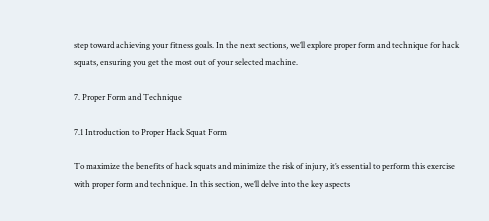step toward achieving your fitness goals. In the next sections, we’ll explore proper form and technique for hack squats, ensuring you get the most out of your selected machine.

7. Proper Form and Technique

7.1 Introduction to Proper Hack Squat Form

To maximize the benefits of hack squats and minimize the risk of injury, it’s essential to perform this exercise with proper form and technique. In this section, we’ll delve into the key aspects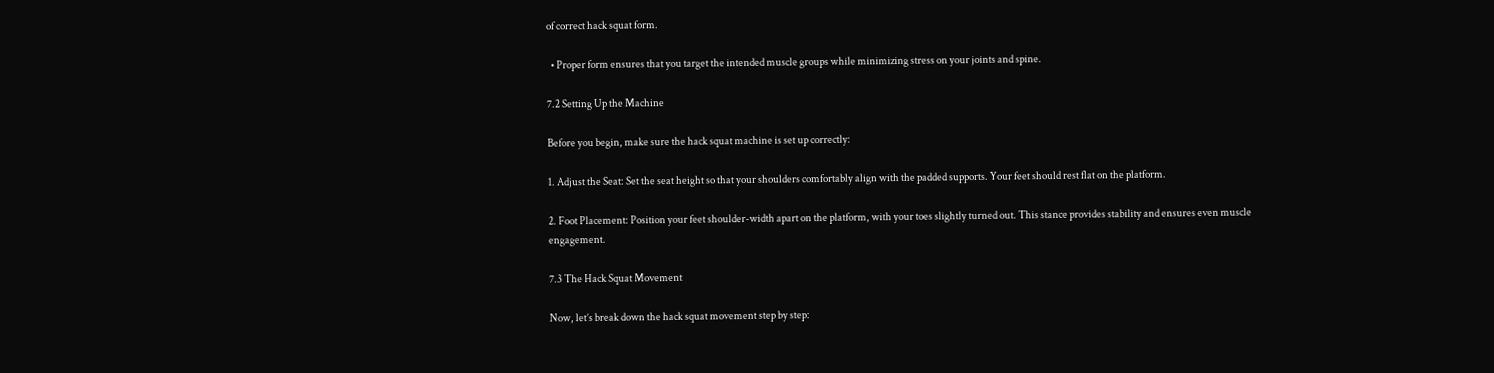of correct hack squat form.

  • Proper form ensures that you target the intended muscle groups while minimizing stress on your joints and spine.

7.2 Setting Up the Machine

Before you begin, make sure the hack squat machine is set up correctly:

1. Adjust the Seat: Set the seat height so that your shoulders comfortably align with the padded supports. Your feet should rest flat on the platform.

2. Foot Placement: Position your feet shoulder-width apart on the platform, with your toes slightly turned out. This stance provides stability and ensures even muscle engagement.

7.3 The Hack Squat Movement

Now, let’s break down the hack squat movement step by step: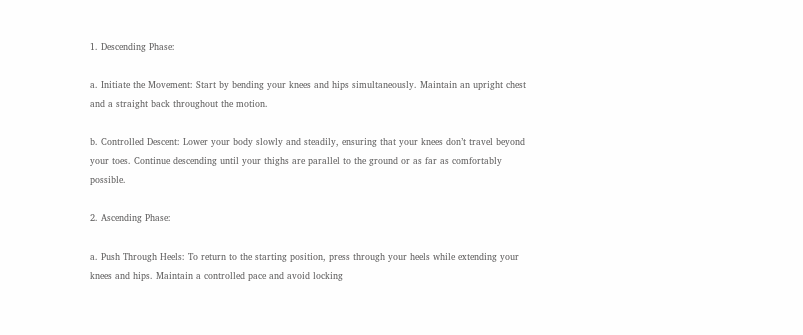1. Descending Phase:

a. Initiate the Movement: Start by bending your knees and hips simultaneously. Maintain an upright chest and a straight back throughout the motion.

b. Controlled Descent: Lower your body slowly and steadily, ensuring that your knees don’t travel beyond your toes. Continue descending until your thighs are parallel to the ground or as far as comfortably possible.

2. Ascending Phase:

a. Push Through Heels: To return to the starting position, press through your heels while extending your knees and hips. Maintain a controlled pace and avoid locking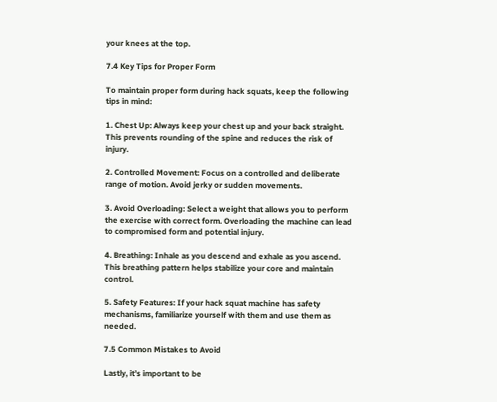your knees at the top.

7.4 Key Tips for Proper Form

To maintain proper form during hack squats, keep the following tips in mind:

1. Chest Up: Always keep your chest up and your back straight. This prevents rounding of the spine and reduces the risk of injury.

2. Controlled Movement: Focus on a controlled and deliberate range of motion. Avoid jerky or sudden movements.

3. Avoid Overloading: Select a weight that allows you to perform the exercise with correct form. Overloading the machine can lead to compromised form and potential injury.

4. Breathing: Inhale as you descend and exhale as you ascend. This breathing pattern helps stabilize your core and maintain control.

5. Safety Features: If your hack squat machine has safety mechanisms, familiarize yourself with them and use them as needed.

7.5 Common Mistakes to Avoid

Lastly, it’s important to be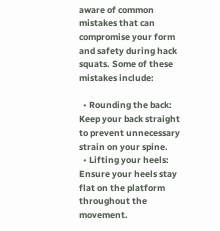aware of common mistakes that can compromise your form and safety during hack squats. Some of these mistakes include:

  • Rounding the back: Keep your back straight to prevent unnecessary strain on your spine.
  • Lifting your heels: Ensure your heels stay flat on the platform throughout the movement.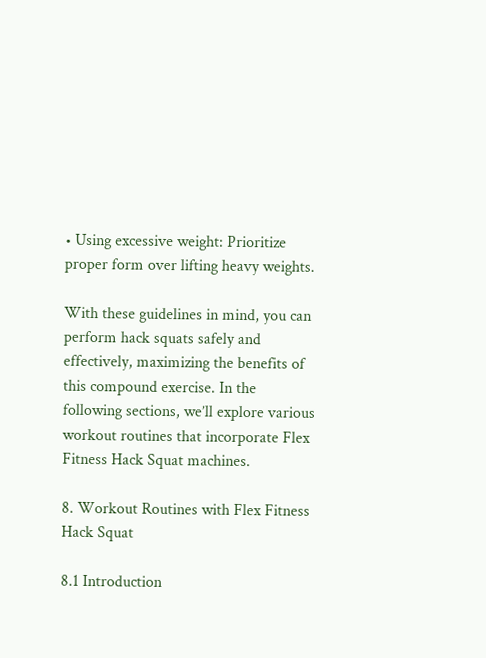• Using excessive weight: Prioritize proper form over lifting heavy weights.

With these guidelines in mind, you can perform hack squats safely and effectively, maximizing the benefits of this compound exercise. In the following sections, we’ll explore various workout routines that incorporate Flex Fitness Hack Squat machines.

8. Workout Routines with Flex Fitness Hack Squat

8.1 Introduction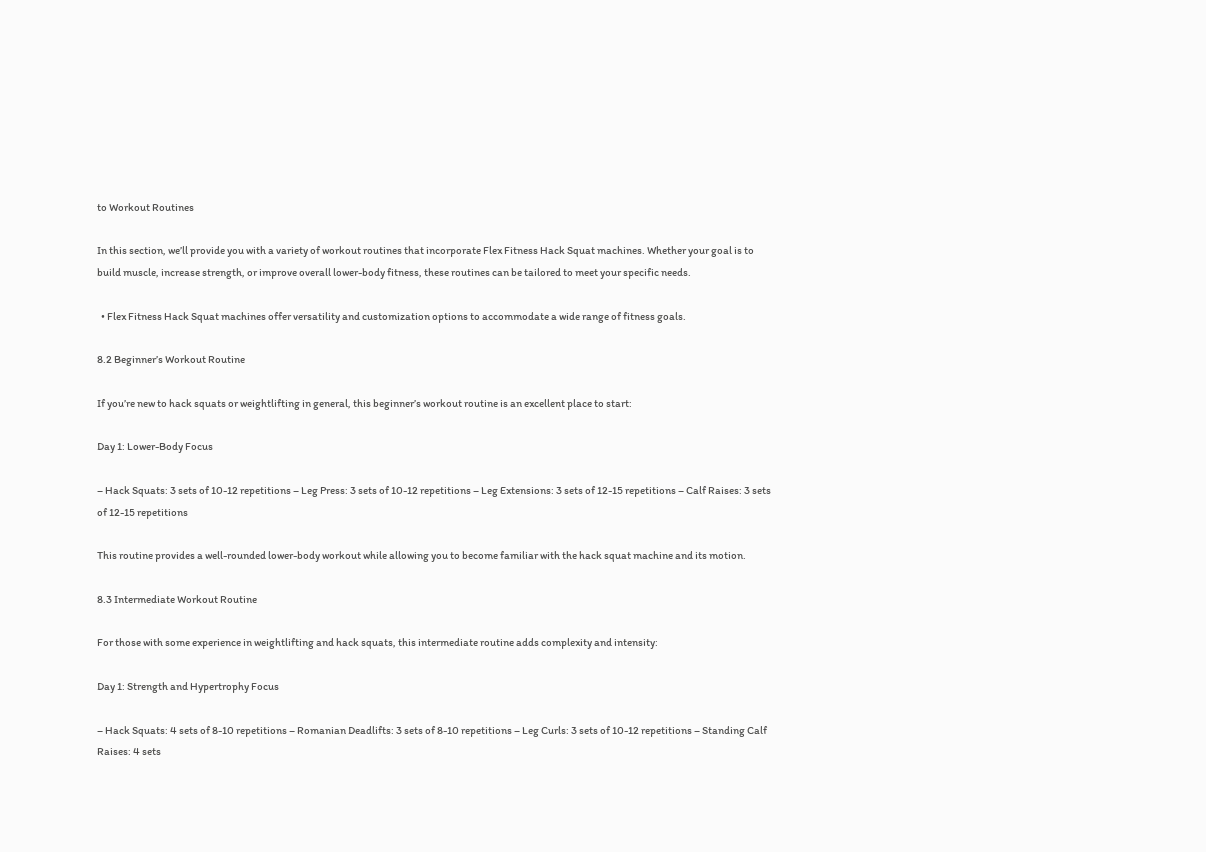to Workout Routines

In this section, we’ll provide you with a variety of workout routines that incorporate Flex Fitness Hack Squat machines. Whether your goal is to build muscle, increase strength, or improve overall lower-body fitness, these routines can be tailored to meet your specific needs.

  • Flex Fitness Hack Squat machines offer versatility and customization options to accommodate a wide range of fitness goals.

8.2 Beginner’s Workout Routine

If you’re new to hack squats or weightlifting in general, this beginner’s workout routine is an excellent place to start:

Day 1: Lower-Body Focus

– Hack Squats: 3 sets of 10-12 repetitions – Leg Press: 3 sets of 10-12 repetitions – Leg Extensions: 3 sets of 12-15 repetitions – Calf Raises: 3 sets of 12-15 repetitions

This routine provides a well-rounded lower-body workout while allowing you to become familiar with the hack squat machine and its motion.

8.3 Intermediate Workout Routine

For those with some experience in weightlifting and hack squats, this intermediate routine adds complexity and intensity:

Day 1: Strength and Hypertrophy Focus

– Hack Squats: 4 sets of 8-10 repetitions – Romanian Deadlifts: 3 sets of 8-10 repetitions – Leg Curls: 3 sets of 10-12 repetitions – Standing Calf Raises: 4 sets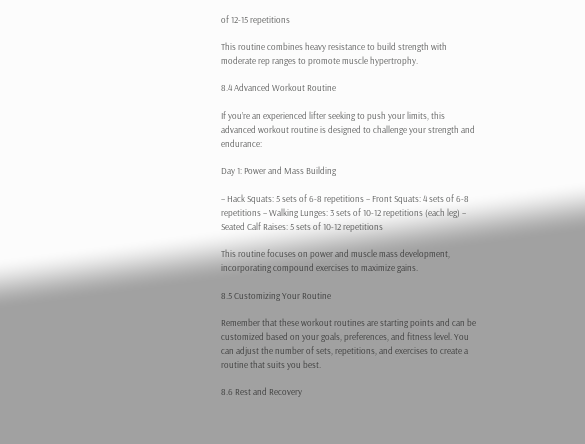of 12-15 repetitions

This routine combines heavy resistance to build strength with moderate rep ranges to promote muscle hypertrophy.

8.4 Advanced Workout Routine

If you’re an experienced lifter seeking to push your limits, this advanced workout routine is designed to challenge your strength and endurance:

Day 1: Power and Mass Building

– Hack Squats: 5 sets of 6-8 repetitions – Front Squats: 4 sets of 6-8 repetitions – Walking Lunges: 3 sets of 10-12 repetitions (each leg) – Seated Calf Raises: 5 sets of 10-12 repetitions

This routine focuses on power and muscle mass development, incorporating compound exercises to maximize gains.

8.5 Customizing Your Routine

Remember that these workout routines are starting points and can be customized based on your goals, preferences, and fitness level. You can adjust the number of sets, repetitions, and exercises to create a routine that suits you best.

8.6 Rest and Recovery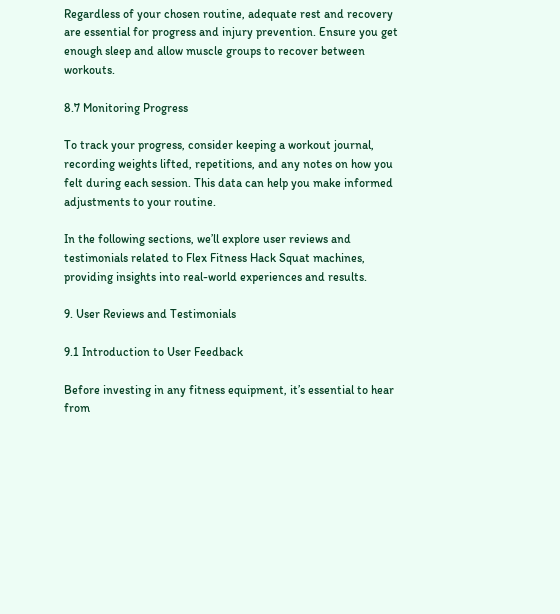Regardless of your chosen routine, adequate rest and recovery are essential for progress and injury prevention. Ensure you get enough sleep and allow muscle groups to recover between workouts.

8.7 Monitoring Progress

To track your progress, consider keeping a workout journal, recording weights lifted, repetitions, and any notes on how you felt during each session. This data can help you make informed adjustments to your routine.

In the following sections, we’ll explore user reviews and testimonials related to Flex Fitness Hack Squat machines, providing insights into real-world experiences and results.

9. User Reviews and Testimonials

9.1 Introduction to User Feedback

Before investing in any fitness equipment, it’s essential to hear from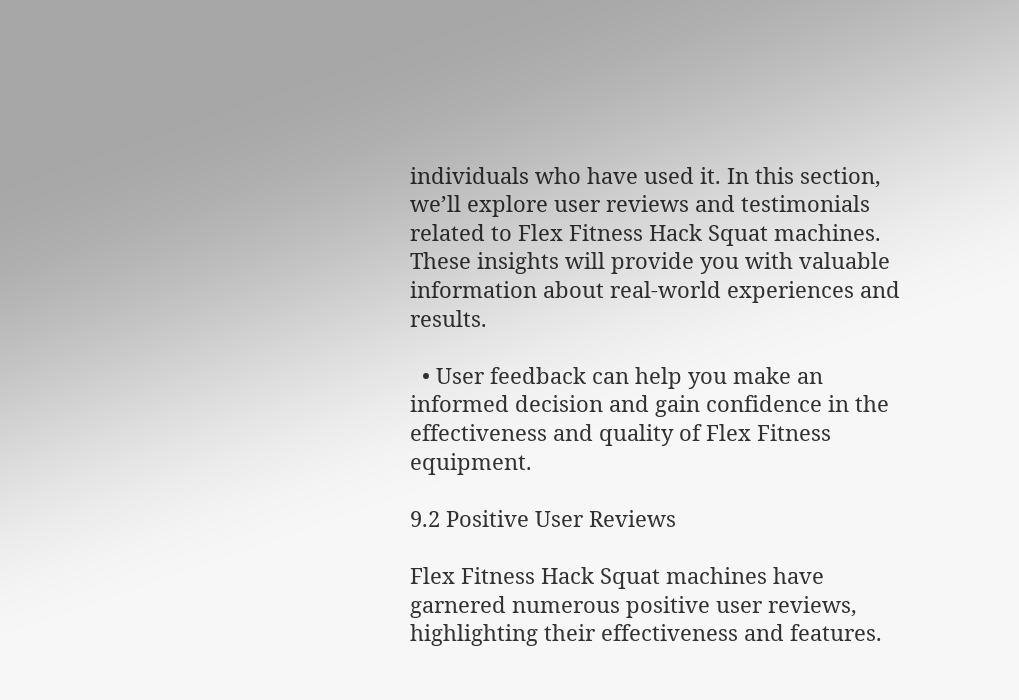individuals who have used it. In this section, we’ll explore user reviews and testimonials related to Flex Fitness Hack Squat machines. These insights will provide you with valuable information about real-world experiences and results.

  • User feedback can help you make an informed decision and gain confidence in the effectiveness and quality of Flex Fitness equipment.

9.2 Positive User Reviews

Flex Fitness Hack Squat machines have garnered numerous positive user reviews, highlighting their effectiveness and features.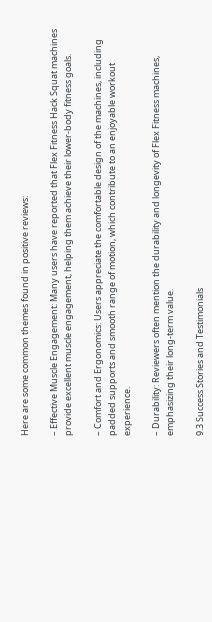Here are some common themes found in positive reviews:

– Effective Muscle Engagement: Many users have reported that Flex Fitness Hack Squat machines provide excellent muscle engagement, helping them achieve their lower-body fitness goals.

– Comfort and Ergonomics: Users appreciate the comfortable design of the machines, including padded supports and smooth range of motion, which contribute to an enjoyable workout experience.

– Durability: Reviewers often mention the durability and longevity of Flex Fitness machines, emphasizing their long-term value.

9.3 Success Stories and Testimonials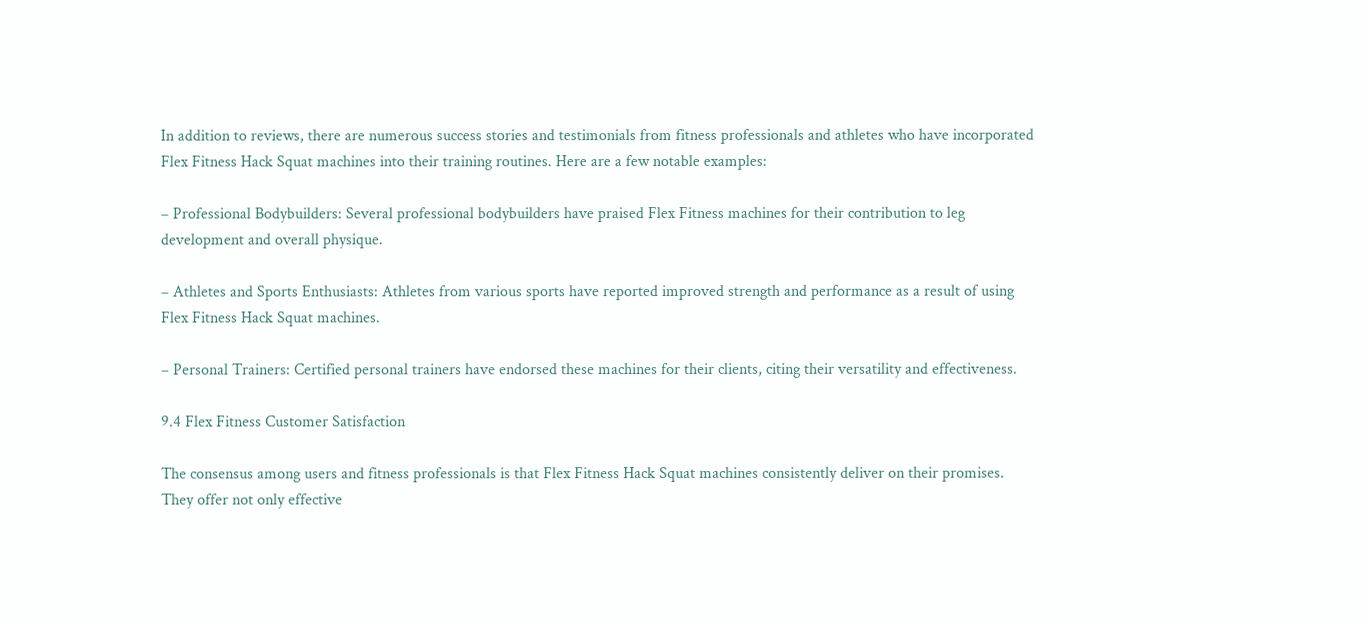In addition to reviews, there are numerous success stories and testimonials from fitness professionals and athletes who have incorporated Flex Fitness Hack Squat machines into their training routines. Here are a few notable examples:

– Professional Bodybuilders: Several professional bodybuilders have praised Flex Fitness machines for their contribution to leg development and overall physique.

– Athletes and Sports Enthusiasts: Athletes from various sports have reported improved strength and performance as a result of using Flex Fitness Hack Squat machines.

– Personal Trainers: Certified personal trainers have endorsed these machines for their clients, citing their versatility and effectiveness.

9.4 Flex Fitness Customer Satisfaction

The consensus among users and fitness professionals is that Flex Fitness Hack Squat machines consistently deliver on their promises. They offer not only effective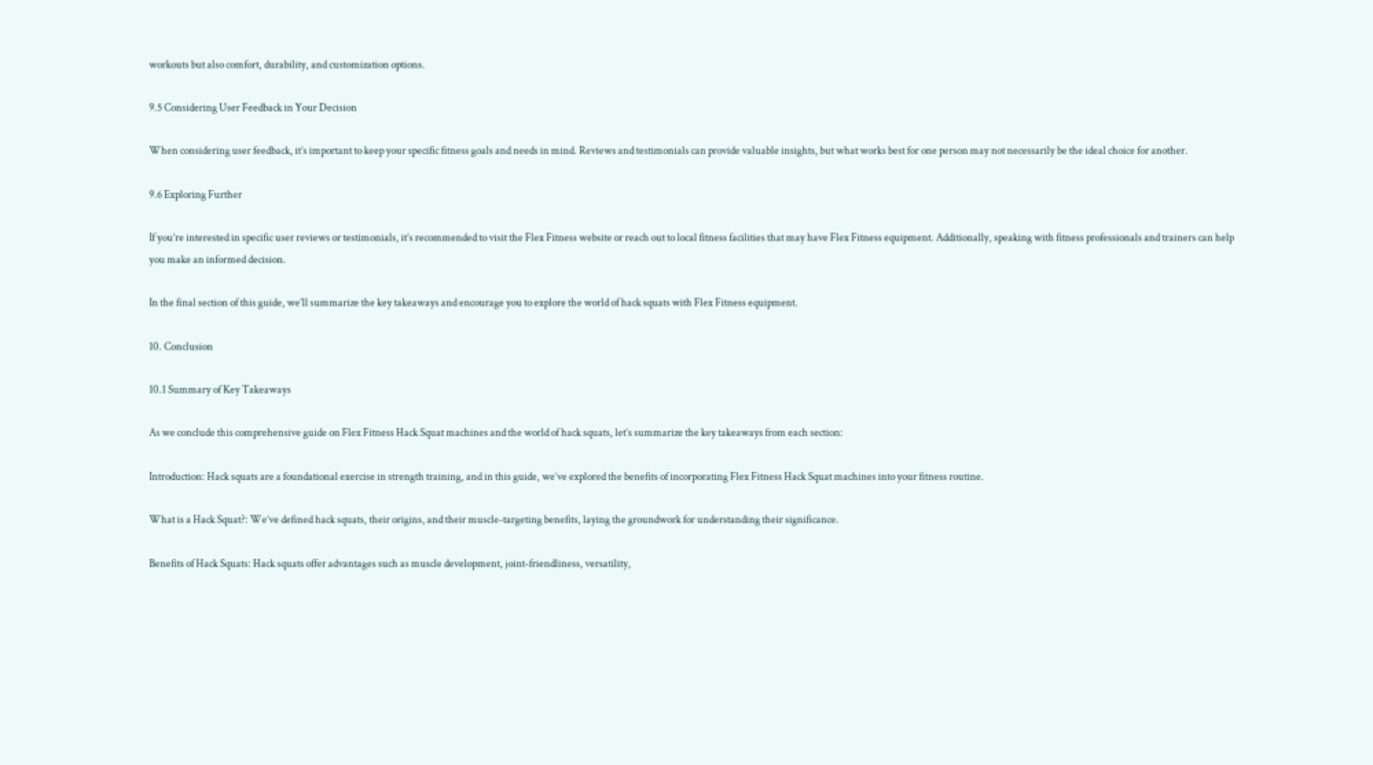workouts but also comfort, durability, and customization options.

9.5 Considering User Feedback in Your Decision

When considering user feedback, it’s important to keep your specific fitness goals and needs in mind. Reviews and testimonials can provide valuable insights, but what works best for one person may not necessarily be the ideal choice for another.

9.6 Exploring Further

If you’re interested in specific user reviews or testimonials, it’s recommended to visit the Flex Fitness website or reach out to local fitness facilities that may have Flex Fitness equipment. Additionally, speaking with fitness professionals and trainers can help you make an informed decision.

In the final section of this guide, we’ll summarize the key takeaways and encourage you to explore the world of hack squats with Flex Fitness equipment.

10. Conclusion

10.1 Summary of Key Takeaways

As we conclude this comprehensive guide on Flex Fitness Hack Squat machines and the world of hack squats, let’s summarize the key takeaways from each section:

Introduction: Hack squats are a foundational exercise in strength training, and in this guide, we’ve explored the benefits of incorporating Flex Fitness Hack Squat machines into your fitness routine.

What is a Hack Squat?: We’ve defined hack squats, their origins, and their muscle-targeting benefits, laying the groundwork for understanding their significance.

Benefits of Hack Squats: Hack squats offer advantages such as muscle development, joint-friendliness, versatility,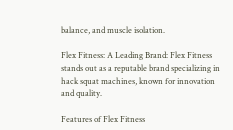balance, and muscle isolation.

Flex Fitness: A Leading Brand: Flex Fitness stands out as a reputable brand specializing in hack squat machines, known for innovation and quality.

Features of Flex Fitness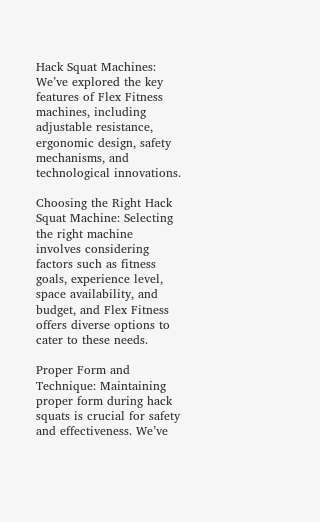Hack Squat Machines: We’ve explored the key features of Flex Fitness machines, including adjustable resistance, ergonomic design, safety mechanisms, and technological innovations.

Choosing the Right Hack Squat Machine: Selecting the right machine involves considering factors such as fitness goals, experience level, space availability, and budget, and Flex Fitness offers diverse options to cater to these needs.

Proper Form and Technique: Maintaining proper form during hack squats is crucial for safety and effectiveness. We’ve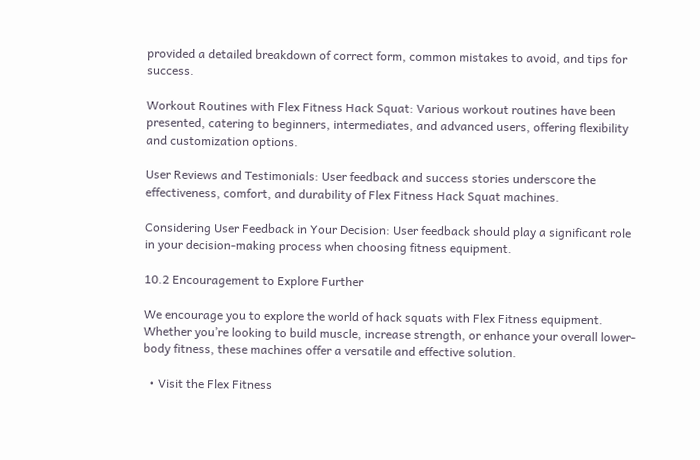provided a detailed breakdown of correct form, common mistakes to avoid, and tips for success.

Workout Routines with Flex Fitness Hack Squat: Various workout routines have been presented, catering to beginners, intermediates, and advanced users, offering flexibility and customization options.

User Reviews and Testimonials: User feedback and success stories underscore the effectiveness, comfort, and durability of Flex Fitness Hack Squat machines.

Considering User Feedback in Your Decision: User feedback should play a significant role in your decision-making process when choosing fitness equipment.

10.2 Encouragement to Explore Further

We encourage you to explore the world of hack squats with Flex Fitness equipment. Whether you’re looking to build muscle, increase strength, or enhance your overall lower-body fitness, these machines offer a versatile and effective solution.

  • Visit the Flex Fitness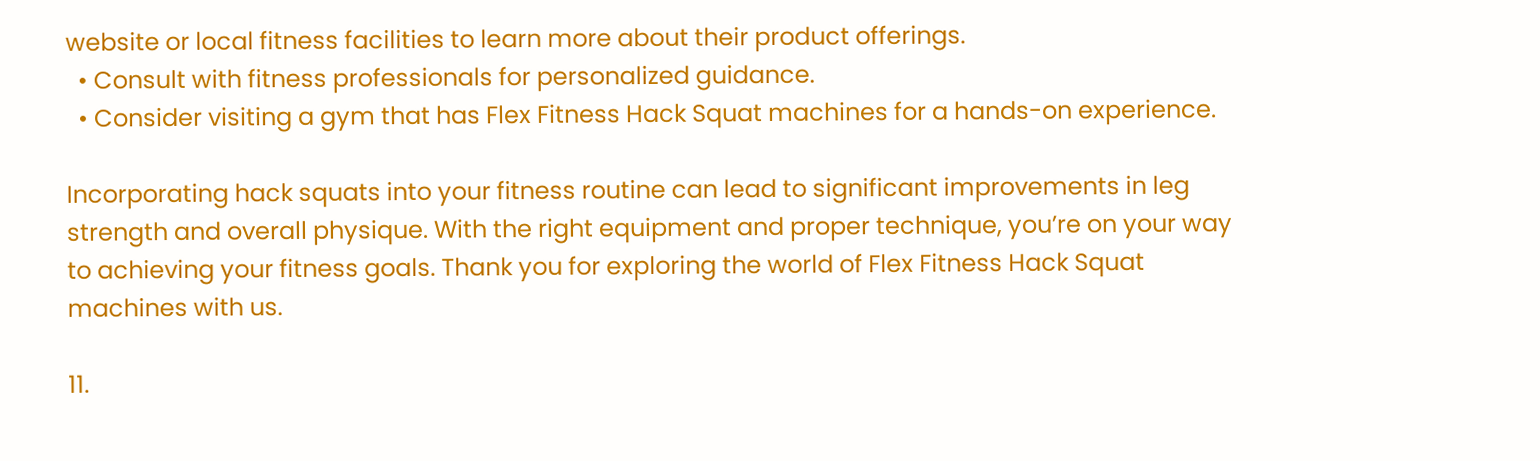website or local fitness facilities to learn more about their product offerings.
  • Consult with fitness professionals for personalized guidance.
  • Consider visiting a gym that has Flex Fitness Hack Squat machines for a hands-on experience.

Incorporating hack squats into your fitness routine can lead to significant improvements in leg strength and overall physique. With the right equipment and proper technique, you’re on your way to achieving your fitness goals. Thank you for exploring the world of Flex Fitness Hack Squat machines with us.

11.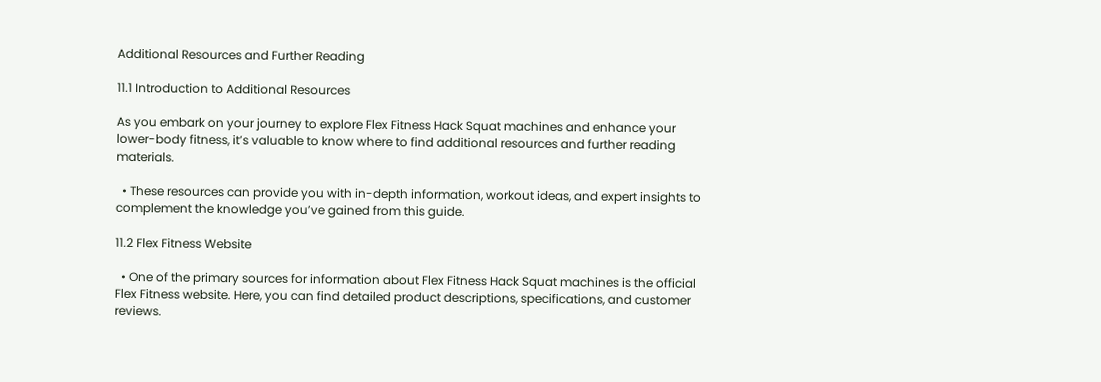Additional Resources and Further Reading

11.1 Introduction to Additional Resources

As you embark on your journey to explore Flex Fitness Hack Squat machines and enhance your lower-body fitness, it’s valuable to know where to find additional resources and further reading materials.

  • These resources can provide you with in-depth information, workout ideas, and expert insights to complement the knowledge you’ve gained from this guide.

11.2 Flex Fitness Website

  • One of the primary sources for information about Flex Fitness Hack Squat machines is the official Flex Fitness website. Here, you can find detailed product descriptions, specifications, and customer reviews.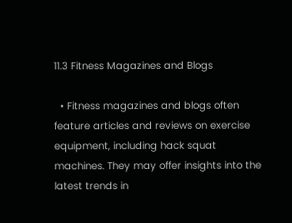11.3 Fitness Magazines and Blogs

  • Fitness magazines and blogs often feature articles and reviews on exercise equipment, including hack squat machines. They may offer insights into the latest trends in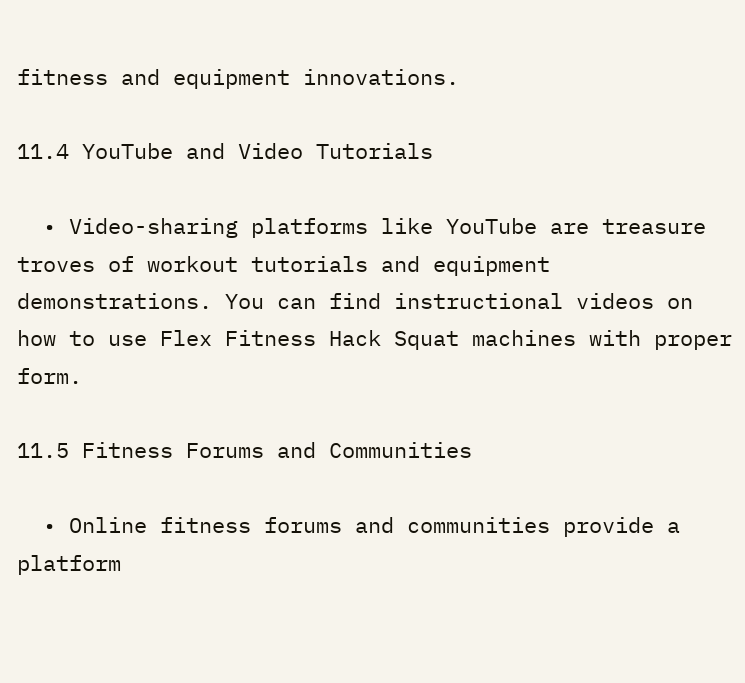fitness and equipment innovations.

11.4 YouTube and Video Tutorials

  • Video-sharing platforms like YouTube are treasure troves of workout tutorials and equipment demonstrations. You can find instructional videos on how to use Flex Fitness Hack Squat machines with proper form.

11.5 Fitness Forums and Communities

  • Online fitness forums and communities provide a platform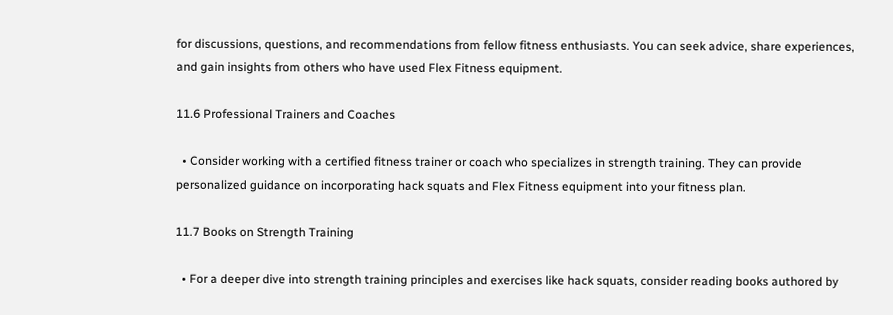for discussions, questions, and recommendations from fellow fitness enthusiasts. You can seek advice, share experiences, and gain insights from others who have used Flex Fitness equipment.

11.6 Professional Trainers and Coaches

  • Consider working with a certified fitness trainer or coach who specializes in strength training. They can provide personalized guidance on incorporating hack squats and Flex Fitness equipment into your fitness plan.

11.7 Books on Strength Training

  • For a deeper dive into strength training principles and exercises like hack squats, consider reading books authored by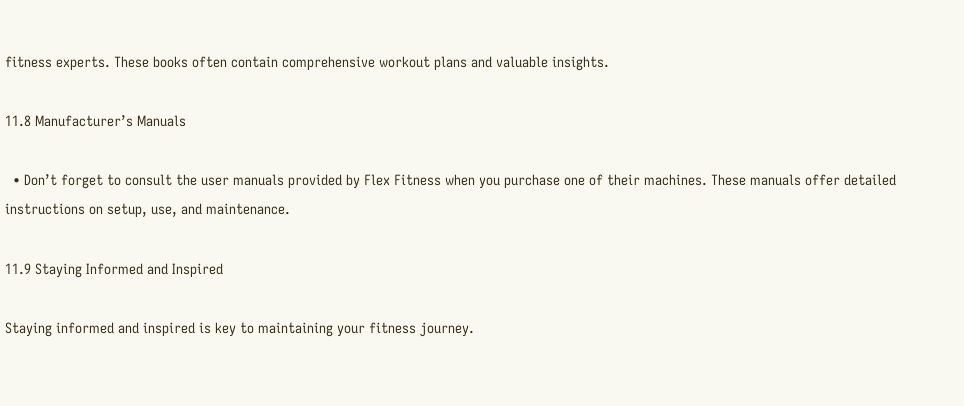fitness experts. These books often contain comprehensive workout plans and valuable insights.

11.8 Manufacturer’s Manuals

  • Don’t forget to consult the user manuals provided by Flex Fitness when you purchase one of their machines. These manuals offer detailed instructions on setup, use, and maintenance.

11.9 Staying Informed and Inspired

Staying informed and inspired is key to maintaining your fitness journey.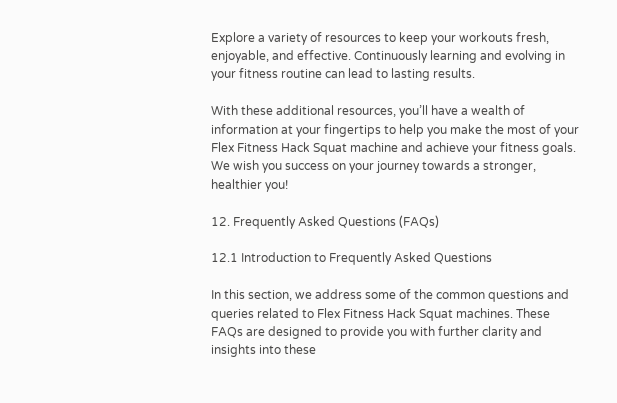Explore a variety of resources to keep your workouts fresh, enjoyable, and effective. Continuously learning and evolving in your fitness routine can lead to lasting results.

With these additional resources, you’ll have a wealth of information at your fingertips to help you make the most of your Flex Fitness Hack Squat machine and achieve your fitness goals. We wish you success on your journey towards a stronger, healthier you!

12. Frequently Asked Questions (FAQs)

12.1 Introduction to Frequently Asked Questions

In this section, we address some of the common questions and queries related to Flex Fitness Hack Squat machines. These FAQs are designed to provide you with further clarity and insights into these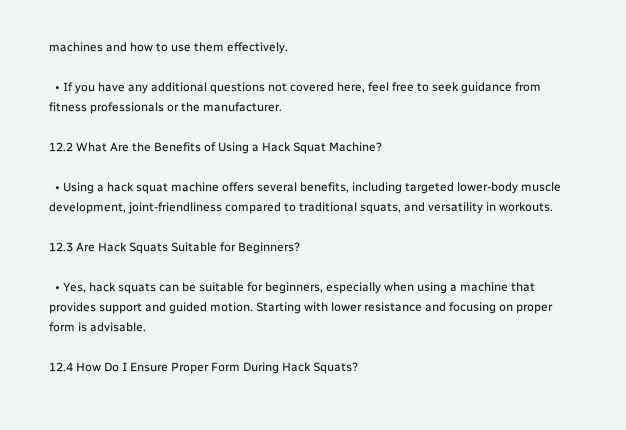machines and how to use them effectively.

  • If you have any additional questions not covered here, feel free to seek guidance from fitness professionals or the manufacturer.

12.2 What Are the Benefits of Using a Hack Squat Machine?

  • Using a hack squat machine offers several benefits, including targeted lower-body muscle development, joint-friendliness compared to traditional squats, and versatility in workouts.

12.3 Are Hack Squats Suitable for Beginners?

  • Yes, hack squats can be suitable for beginners, especially when using a machine that provides support and guided motion. Starting with lower resistance and focusing on proper form is advisable.

12.4 How Do I Ensure Proper Form During Hack Squats?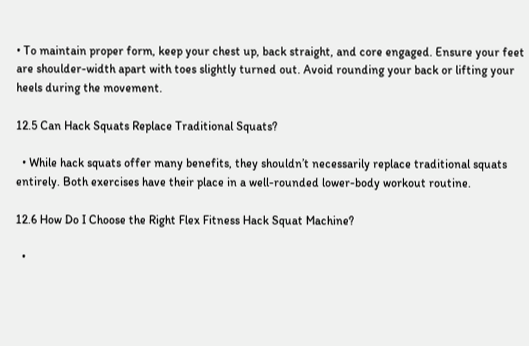• To maintain proper form, keep your chest up, back straight, and core engaged. Ensure your feet are shoulder-width apart with toes slightly turned out. Avoid rounding your back or lifting your heels during the movement.

12.5 Can Hack Squats Replace Traditional Squats?

  • While hack squats offer many benefits, they shouldn’t necessarily replace traditional squats entirely. Both exercises have their place in a well-rounded lower-body workout routine.

12.6 How Do I Choose the Right Flex Fitness Hack Squat Machine?

  •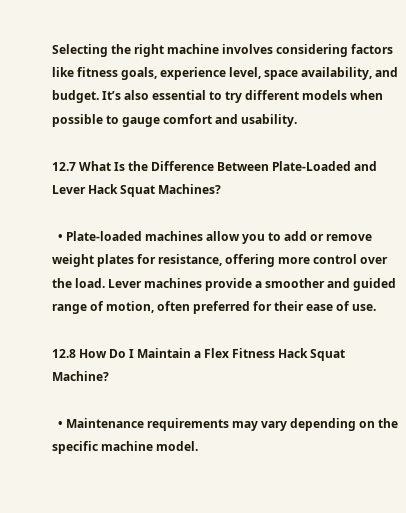Selecting the right machine involves considering factors like fitness goals, experience level, space availability, and budget. It’s also essential to try different models when possible to gauge comfort and usability.

12.7 What Is the Difference Between Plate-Loaded and Lever Hack Squat Machines?

  • Plate-loaded machines allow you to add or remove weight plates for resistance, offering more control over the load. Lever machines provide a smoother and guided range of motion, often preferred for their ease of use.

12.8 How Do I Maintain a Flex Fitness Hack Squat Machine?

  • Maintenance requirements may vary depending on the specific machine model.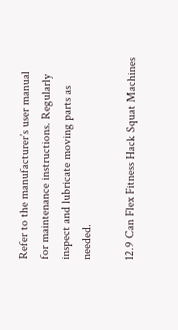Refer to the manufacturer’s user manual for maintenance instructions. Regularly inspect and lubricate moving parts as needed.

12.9 Can Flex Fitness Hack Squat Machines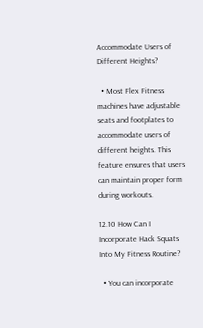Accommodate Users of Different Heights?

  • Most Flex Fitness machines have adjustable seats and footplates to accommodate users of different heights. This feature ensures that users can maintain proper form during workouts.

12.10 How Can I Incorporate Hack Squats Into My Fitness Routine?

  • You can incorporate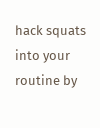hack squats into your routine by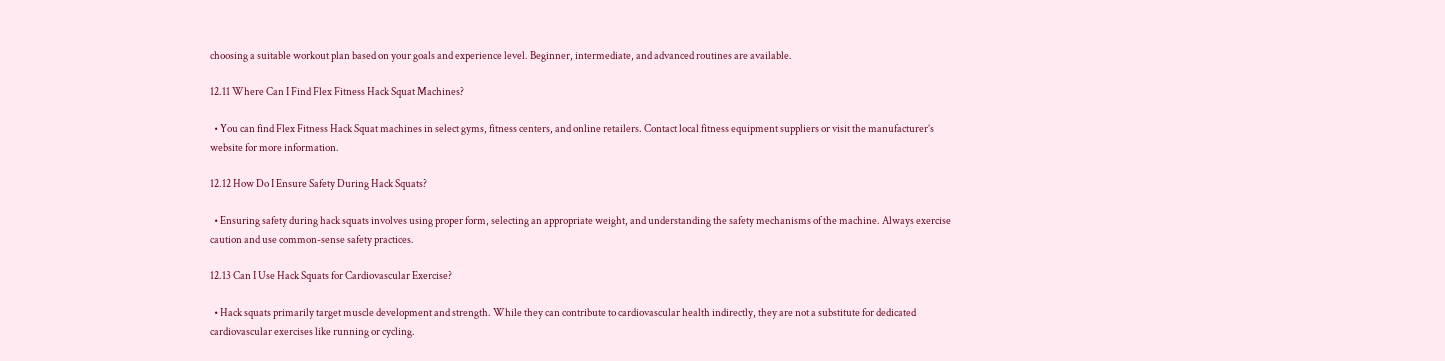choosing a suitable workout plan based on your goals and experience level. Beginner, intermediate, and advanced routines are available.

12.11 Where Can I Find Flex Fitness Hack Squat Machines?

  • You can find Flex Fitness Hack Squat machines in select gyms, fitness centers, and online retailers. Contact local fitness equipment suppliers or visit the manufacturer’s website for more information.

12.12 How Do I Ensure Safety During Hack Squats?

  • Ensuring safety during hack squats involves using proper form, selecting an appropriate weight, and understanding the safety mechanisms of the machine. Always exercise caution and use common-sense safety practices.

12.13 Can I Use Hack Squats for Cardiovascular Exercise?

  • Hack squats primarily target muscle development and strength. While they can contribute to cardiovascular health indirectly, they are not a substitute for dedicated cardiovascular exercises like running or cycling.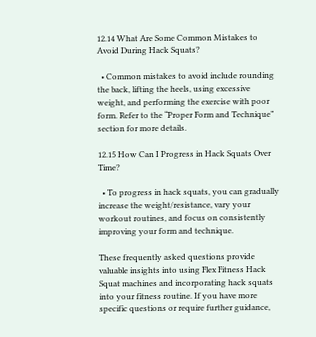12.14 What Are Some Common Mistakes to Avoid During Hack Squats?

  • Common mistakes to avoid include rounding the back, lifting the heels, using excessive weight, and performing the exercise with poor form. Refer to the “Proper Form and Technique” section for more details.

12.15 How Can I Progress in Hack Squats Over Time?

  • To progress in hack squats, you can gradually increase the weight/resistance, vary your workout routines, and focus on consistently improving your form and technique.

These frequently asked questions provide valuable insights into using Flex Fitness Hack Squat machines and incorporating hack squats into your fitness routine. If you have more specific questions or require further guidance,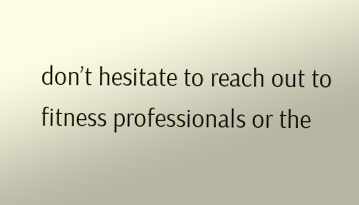don’t hesitate to reach out to fitness professionals or the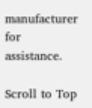manufacturer for assistance.

Scroll to Top